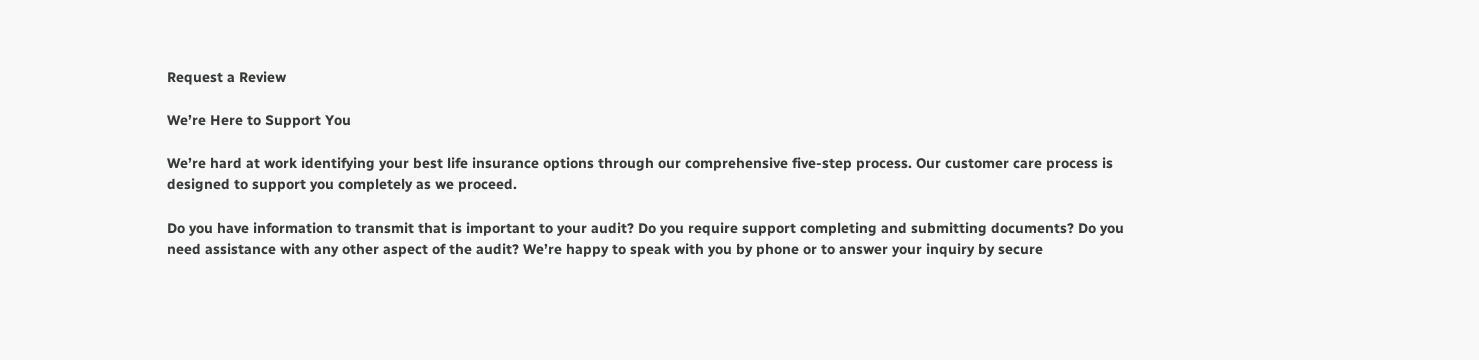Request a Review

We’re Here to Support You

We’re hard at work identifying your best life insurance options through our comprehensive five-step process. Our customer care process is designed to support you completely as we proceed.

Do you have information to transmit that is important to your audit? Do you require support completing and submitting documents? Do you need assistance with any other aspect of the audit? We’re happy to speak with you by phone or to answer your inquiry by secure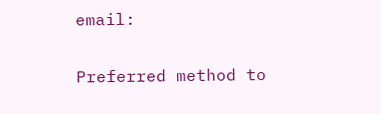email:

Preferred method to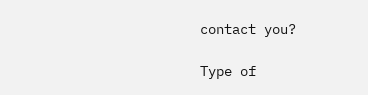contact you?

Type of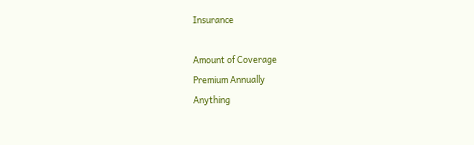Insurance

Amount of Coverage
Premium Annually
Anything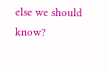else we should know?